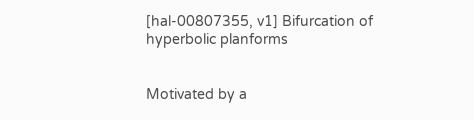[hal-00807355, v1] Bifurcation of hyperbolic planforms


Motivated by a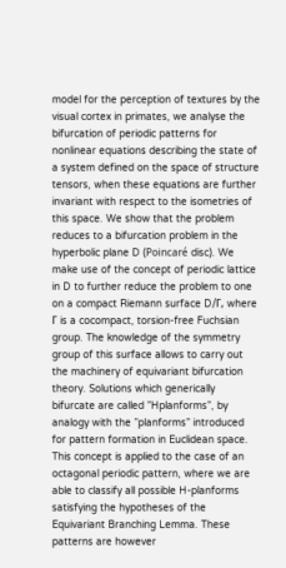model for the perception of textures by the visual cortex in primates, we analyse the bifurcation of periodic patterns for nonlinear equations describing the state of a system defined on the space of structure tensors, when these equations are further invariant with respect to the isometries of this space. We show that the problem reduces to a bifurcation problem in the hyperbolic plane D (Poincaré disc). We make use of the concept of periodic lattice in D to further reduce the problem to one on a compact Riemann surface D/Γ, where Γ is a cocompact, torsion-free Fuchsian group. The knowledge of the symmetry group of this surface allows to carry out the machinery of equivariant bifurcation theory. Solutions which generically bifurcate are called ”Hplanforms”, by analogy with the ”planforms” introduced for pattern formation in Euclidean space. This concept is applied to the case of an octagonal periodic pattern, where we are able to classify all possible H-planforms satisfying the hypotheses of the Equivariant Branching Lemma. These patterns are however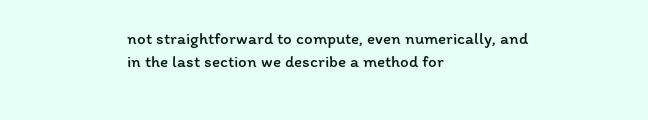not straightforward to compute, even numerically, and in the last section we describe a method for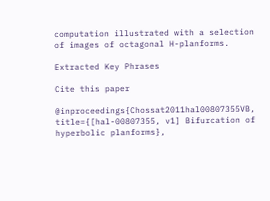computation illustrated with a selection of images of octagonal H-planforms.

Extracted Key Phrases

Cite this paper

@inproceedings{Chossat2011hal00807355VB, title={[hal-00807355, v1] Bifurcation of hyperbolic planforms},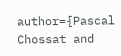author={Pascal Chossat and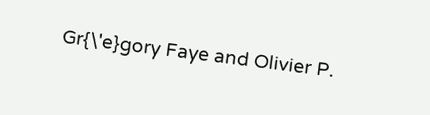Gr{\'e}gory Faye and Olivier P.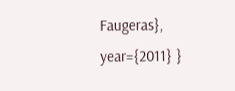Faugeras}, year={2011} }